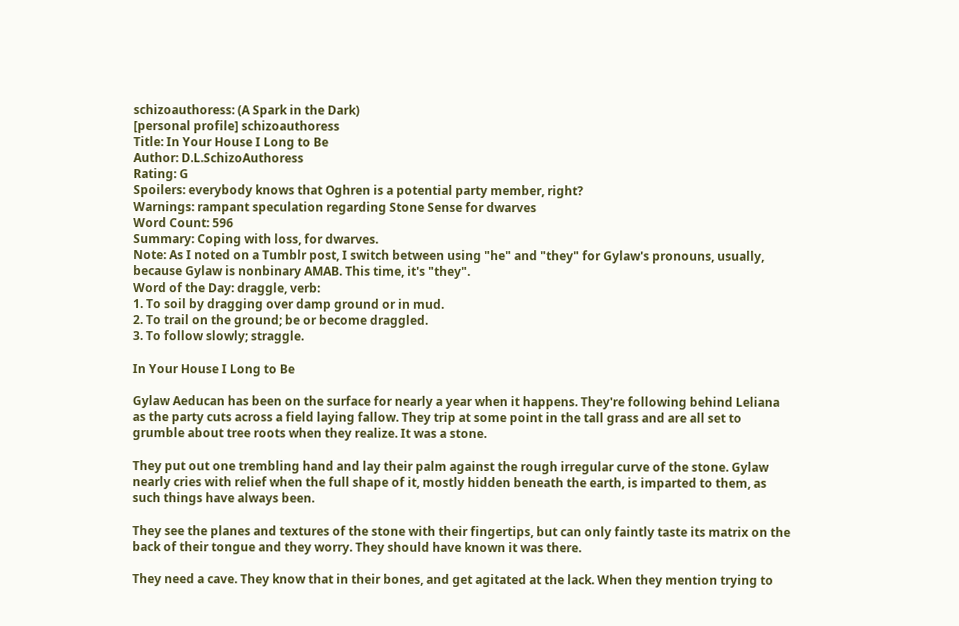schizoauthoress: (A Spark in the Dark)
[personal profile] schizoauthoress
Title: In Your House I Long to Be
Author: D.L.SchizoAuthoress
Rating: G
Spoilers: everybody knows that Oghren is a potential party member, right?
Warnings: rampant speculation regarding Stone Sense for dwarves
Word Count: 596
Summary: Coping with loss, for dwarves.
Note: As I noted on a Tumblr post, I switch between using "he" and "they" for Gylaw's pronouns, usually, because Gylaw is nonbinary AMAB. This time, it's "they".
Word of the Day: draggle, verb:
1. To soil by dragging over damp ground or in mud.
2. To trail on the ground; be or become draggled.
3. To follow slowly; straggle.

In Your House I Long to Be

Gylaw Aeducan has been on the surface for nearly a year when it happens. They're following behind Leliana as the party cuts across a field laying fallow. They trip at some point in the tall grass and are all set to grumble about tree roots when they realize. It was a stone.

They put out one trembling hand and lay their palm against the rough irregular curve of the stone. Gylaw nearly cries with relief when the full shape of it, mostly hidden beneath the earth, is imparted to them, as such things have always been.

They see the planes and textures of the stone with their fingertips, but can only faintly taste its matrix on the back of their tongue and they worry. They should have known it was there.

They need a cave. They know that in their bones, and get agitated at the lack. When they mention trying to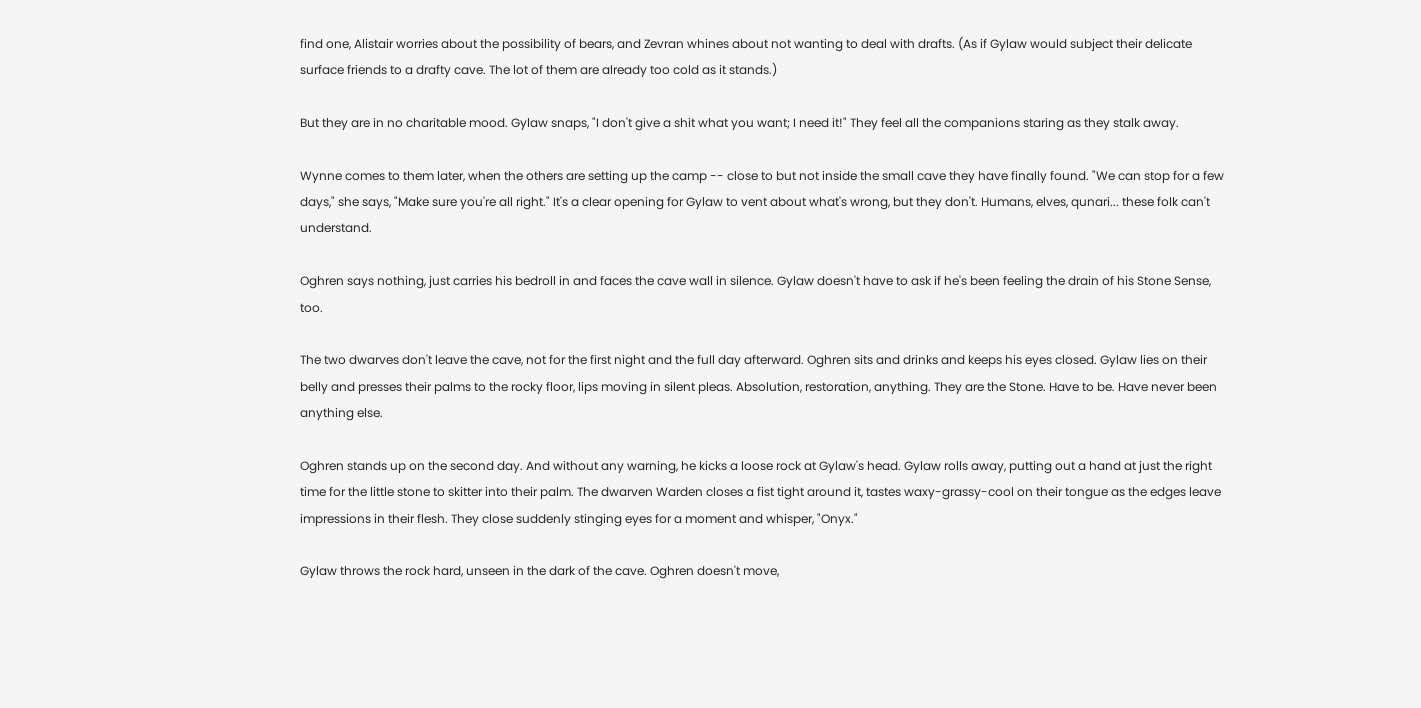find one, Alistair worries about the possibility of bears, and Zevran whines about not wanting to deal with drafts. (As if Gylaw would subject their delicate surface friends to a drafty cave. The lot of them are already too cold as it stands.)

But they are in no charitable mood. Gylaw snaps, "I don't give a shit what you want; I need it!" They feel all the companions staring as they stalk away.

Wynne comes to them later, when the others are setting up the camp -- close to but not inside the small cave they have finally found. "We can stop for a few days," she says, "Make sure you're all right." It's a clear opening for Gylaw to vent about what's wrong, but they don't. Humans, elves, qunari... these folk can't understand.

Oghren says nothing, just carries his bedroll in and faces the cave wall in silence. Gylaw doesn't have to ask if he's been feeling the drain of his Stone Sense, too.

The two dwarves don't leave the cave, not for the first night and the full day afterward. Oghren sits and drinks and keeps his eyes closed. Gylaw lies on their belly and presses their palms to the rocky floor, lips moving in silent pleas. Absolution, restoration, anything. They are the Stone. Have to be. Have never been anything else.

Oghren stands up on the second day. And without any warning, he kicks a loose rock at Gylaw's head. Gylaw rolls away, putting out a hand at just the right time for the little stone to skitter into their palm. The dwarven Warden closes a fist tight around it, tastes waxy-grassy-cool on their tongue as the edges leave impressions in their flesh. They close suddenly stinging eyes for a moment and whisper, "Onyx."

Gylaw throws the rock hard, unseen in the dark of the cave. Oghren doesn't move,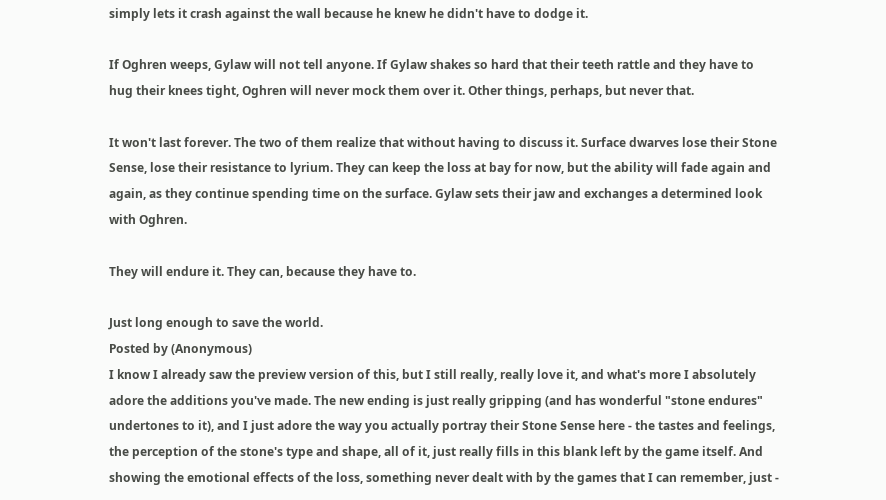simply lets it crash against the wall because he knew he didn't have to dodge it.

If Oghren weeps, Gylaw will not tell anyone. If Gylaw shakes so hard that their teeth rattle and they have to hug their knees tight, Oghren will never mock them over it. Other things, perhaps, but never that.

It won't last forever. The two of them realize that without having to discuss it. Surface dwarves lose their Stone Sense, lose their resistance to lyrium. They can keep the loss at bay for now, but the ability will fade again and again, as they continue spending time on the surface. Gylaw sets their jaw and exchanges a determined look with Oghren.

They will endure it. They can, because they have to.

Just long enough to save the world.
Posted by (Anonymous)
I know I already saw the preview version of this, but I still really, really love it, and what's more I absolutely adore the additions you've made. The new ending is just really gripping (and has wonderful "stone endures" undertones to it), and I just adore the way you actually portray their Stone Sense here - the tastes and feelings, the perception of the stone's type and shape, all of it, just really fills in this blank left by the game itself. And showing the emotional effects of the loss, something never dealt with by the games that I can remember, just -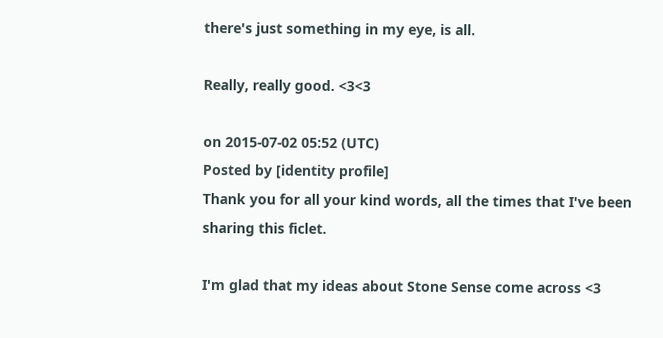there's just something in my eye, is all.

Really, really good. <3<3

on 2015-07-02 05:52 (UTC)
Posted by [identity profile]
Thank you for all your kind words, all the times that I've been sharing this ficlet.

I'm glad that my ideas about Stone Sense come across <3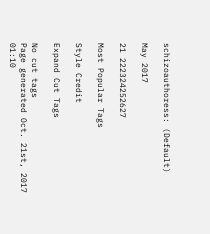schizoauthoress: (Default)

May 2017

21 222324252627

Most Popular Tags

Style Credit

Expand Cut Tags

No cut tags
Page generated Oct. 21st, 2017 01:10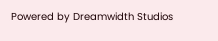Powered by Dreamwidth Studios